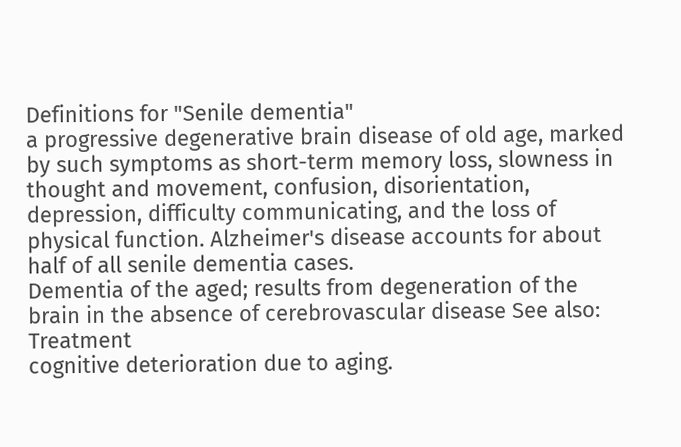Definitions for "Senile dementia"
a progressive degenerative brain disease of old age, marked by such symptoms as short-term memory loss, slowness in thought and movement, confusion, disorientation, depression, difficulty communicating, and the loss of physical function. Alzheimer's disease accounts for about half of all senile dementia cases.
Dementia of the aged; results from degeneration of the brain in the absence of cerebrovascular disease See also: Treatment
cognitive deterioration due to aging.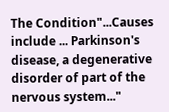The Condition"...Causes include ... Parkinson's disease, a degenerative disorder of part of the nervous system..."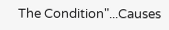The Condition"...Causes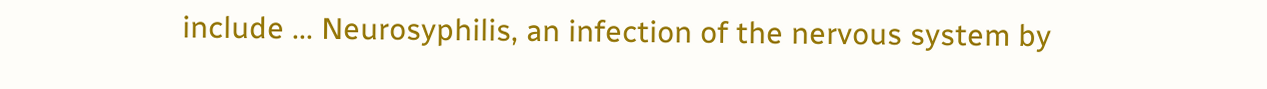include ... Neurosyphilis, an infection of the nervous system by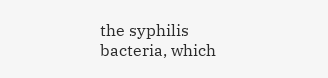the syphilis bacteria, which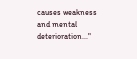causes weakness and mental deterioration..."